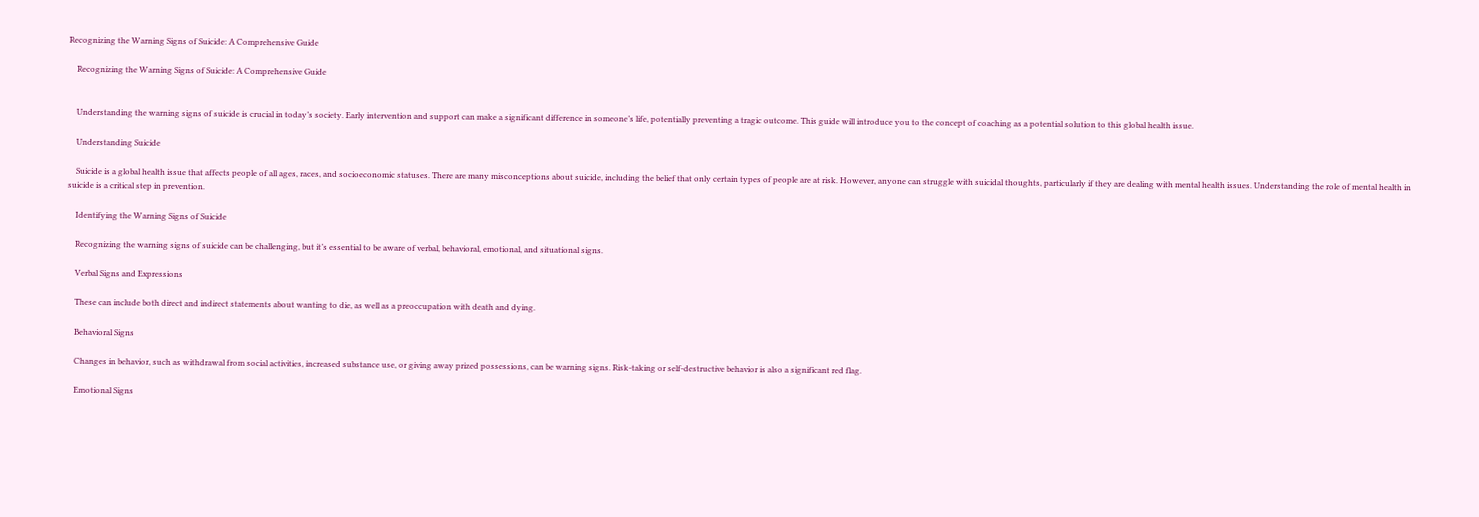Recognizing the Warning Signs of Suicide: A Comprehensive Guide

    Recognizing the Warning Signs of Suicide: A Comprehensive Guide


    Understanding the warning signs of suicide is crucial in today’s society. Early intervention and support can make a significant difference in someone’s life, potentially preventing a tragic outcome. This guide will introduce you to the concept of coaching as a potential solution to this global health issue.

    Understanding Suicide

    Suicide is a global health issue that affects people of all ages, races, and socioeconomic statuses. There are many misconceptions about suicide, including the belief that only certain types of people are at risk. However, anyone can struggle with suicidal thoughts, particularly if they are dealing with mental health issues. Understanding the role of mental health in suicide is a critical step in prevention.

    Identifying the Warning Signs of Suicide

    Recognizing the warning signs of suicide can be challenging, but it’s essential to be aware of verbal, behavioral, emotional, and situational signs.

    Verbal Signs and Expressions

    These can include both direct and indirect statements about wanting to die, as well as a preoccupation with death and dying.

    Behavioral Signs

    Changes in behavior, such as withdrawal from social activities, increased substance use, or giving away prized possessions, can be warning signs. Risk-taking or self-destructive behavior is also a significant red flag.

    Emotional Signs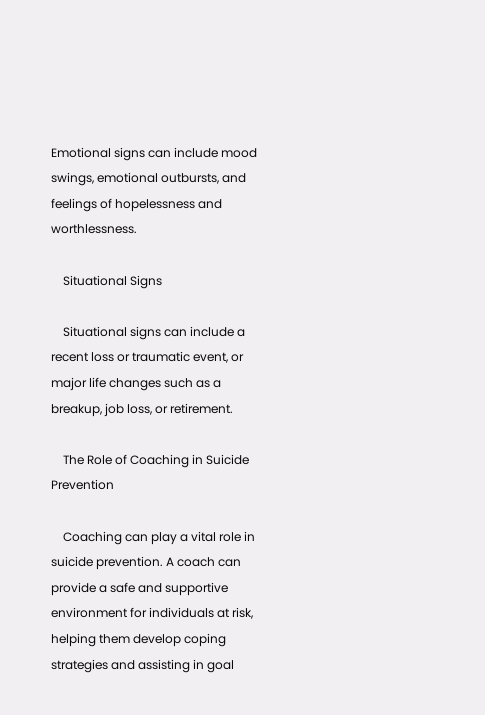Emotional signs can include mood swings, emotional outbursts, and feelings of hopelessness and worthlessness.

    Situational Signs

    Situational signs can include a recent loss or traumatic event, or major life changes such as a breakup, job loss, or retirement.

    The Role of Coaching in Suicide Prevention

    Coaching can play a vital role in suicide prevention. A coach can provide a safe and supportive environment for individuals at risk, helping them develop coping strategies and assisting in goal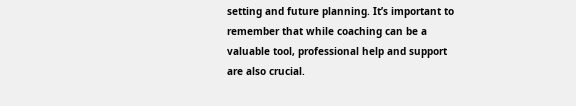setting and future planning. It’s important to remember that while coaching can be a valuable tool, professional help and support are also crucial.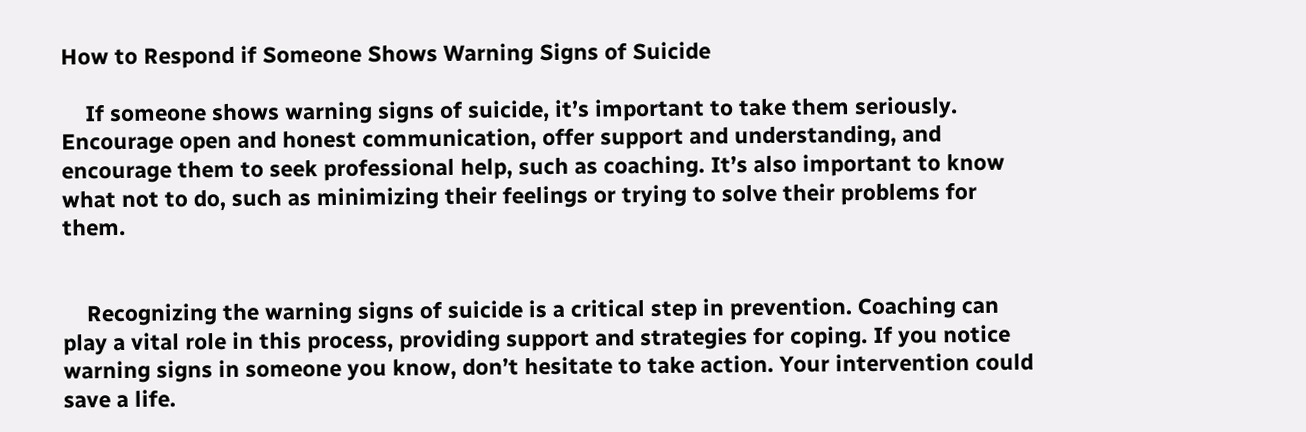How to Respond if Someone Shows Warning Signs of Suicide

    If someone shows warning signs of suicide, it’s important to take them seriously. Encourage open and honest communication, offer support and understanding, and encourage them to seek professional help, such as coaching. It’s also important to know what not to do, such as minimizing their feelings or trying to solve their problems for them.


    Recognizing the warning signs of suicide is a critical step in prevention. Coaching can play a vital role in this process, providing support and strategies for coping. If you notice warning signs in someone you know, don’t hesitate to take action. Your intervention could save a life.